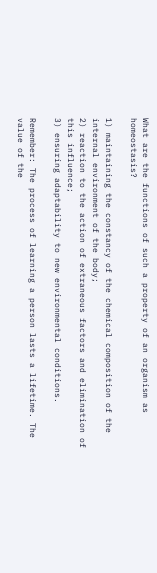What are the functions of such a property of an organism as homeostasis?

1) maintaining the constancy of the chemical composition of the internal environment of the body;
2) reaction to the action of extraneous factors and elimination of this influence;
3) ensuring adaptability to new environmental conditions.

Remember: The process of learning a person lasts a lifetime. The value of the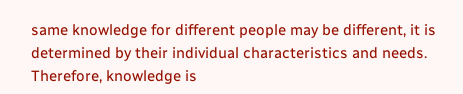same knowledge for different people may be different, it is determined by their individual characteristics and needs. Therefore, knowledge is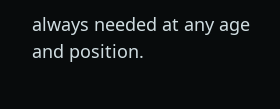always needed at any age and position.